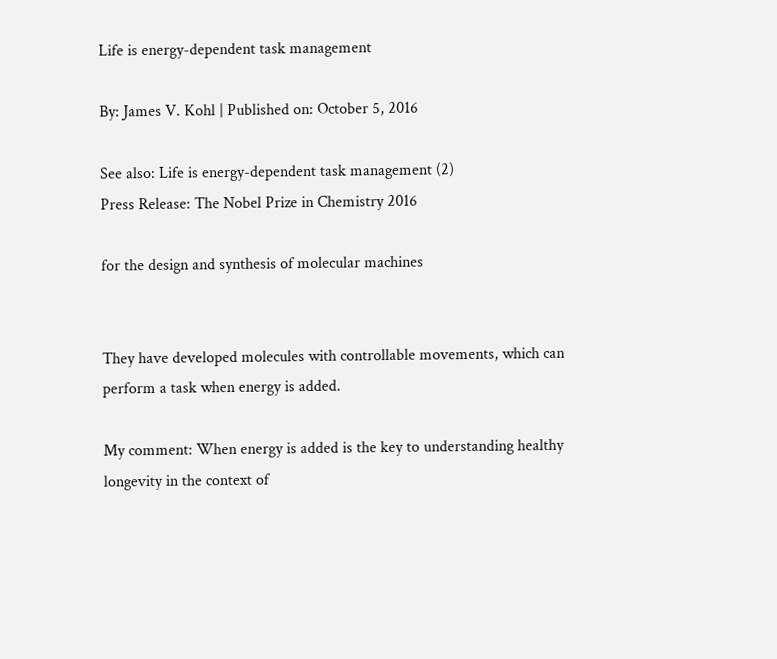Life is energy-dependent task management

By: James V. Kohl | Published on: October 5, 2016

See also: Life is energy-dependent task management (2)
Press Release: The Nobel Prize in Chemistry 2016

for the design and synthesis of molecular machines


They have developed molecules with controllable movements, which can perform a task when energy is added.

My comment: When energy is added is the key to understanding healthy longevity in the context of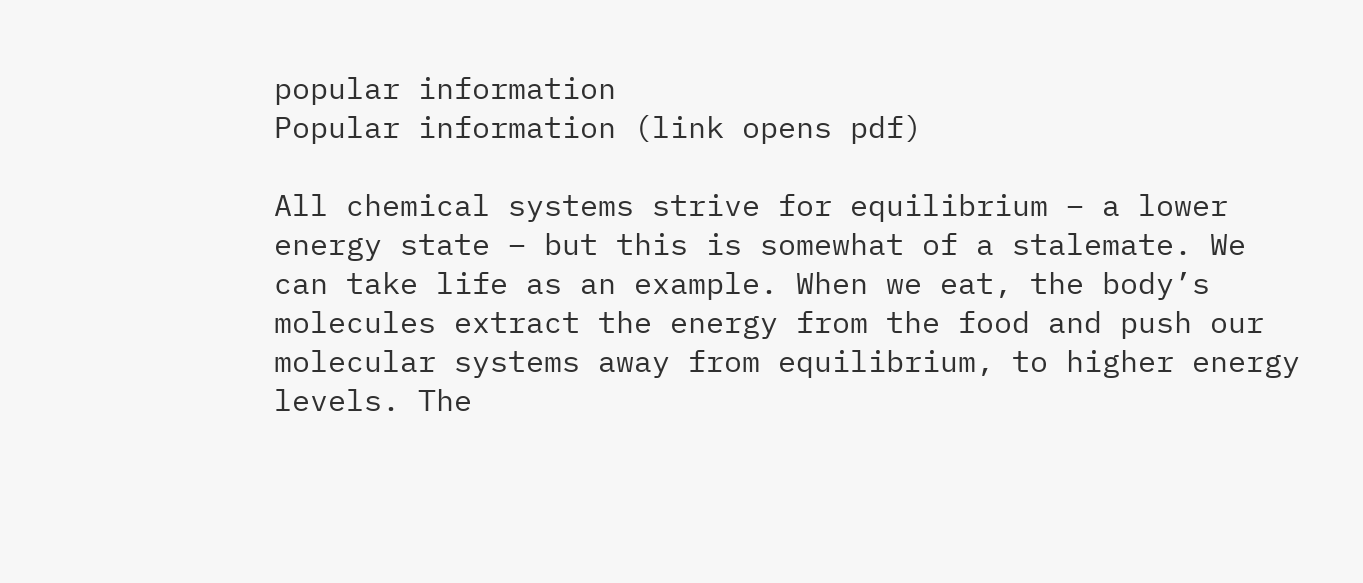popular information
Popular information (link opens pdf)

All chemical systems strive for equilibrium – a lower energy state – but this is somewhat of a stalemate. We can take life as an example. When we eat, the body’s molecules extract the energy from the food and push our molecular systems away from equilibrium, to higher energy levels. The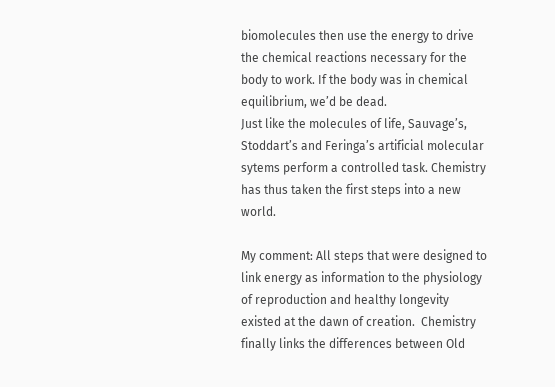biomolecules then use the energy to drive the chemical reactions necessary for the body to work. If the body was in chemical equilibrium, we’d be dead.
Just like the molecules of life, Sauvage’s, Stoddart’s and Feringa’s artificial molecular sytems perform a controlled task. Chemistry has thus taken the first steps into a new world.

My comment: All steps that were designed to link energy as information to the physiology of reproduction and healthy longevity existed at the dawn of creation.  Chemistry finally links the differences between Old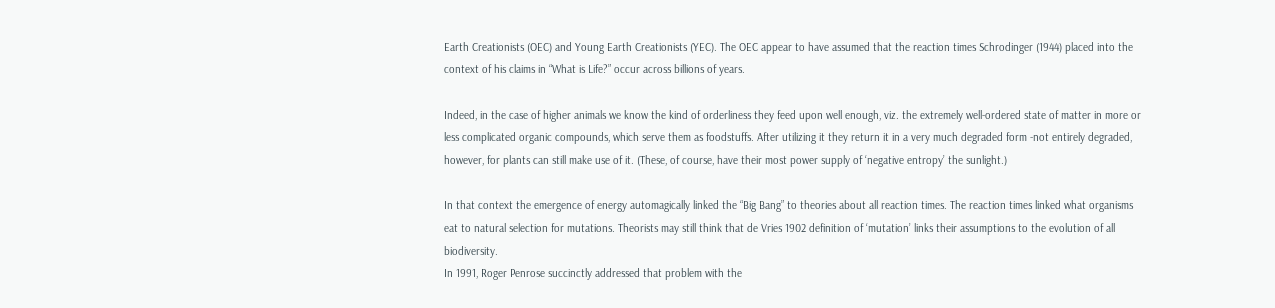Earth Creationists (OEC) and Young Earth Creationists (YEC). The OEC appear to have assumed that the reaction times Schrodinger (1944) placed into the context of his claims in “What is Life?” occur across billions of years.

Indeed, in the case of higher animals we know the kind of orderliness they feed upon well enough, viz. the extremely well-ordered state of matter in more or less complicated organic compounds, which serve them as foodstuffs. After utilizing it they return it in a very much degraded form -not entirely degraded, however, for plants can still make use of it. (These, of course, have their most power supply of ‘negative entropy’ the sunlight.)

In that context the emergence of energy automagically linked the “Big Bang” to theories about all reaction times. The reaction times linked what organisms eat to natural selection for mutations. Theorists may still think that de Vries 1902 definition of ‘mutation’ links their assumptions to the evolution of all biodiversity.
In 1991, Roger Penrose succinctly addressed that problem with the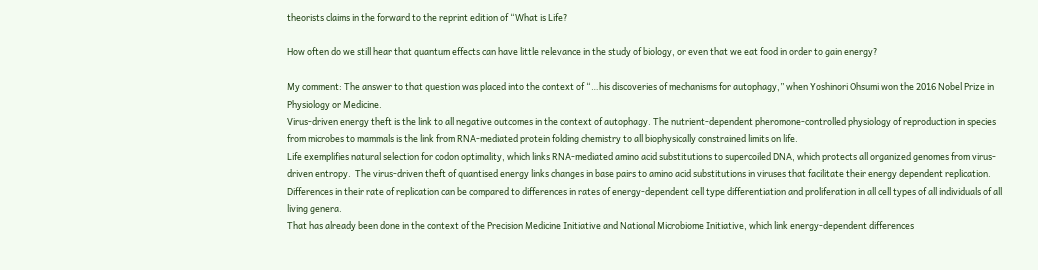theorists claims in the forward to the reprint edition of “What is Life?

How often do we still hear that quantum effects can have little relevance in the study of biology, or even that we eat food in order to gain energy?

My comment: The answer to that question was placed into the context of “…his discoveries of mechanisms for autophagy,” when Yoshinori Ohsumi won the 2016 Nobel Prize in Physiology or Medicine.
Virus-driven energy theft is the link to all negative outcomes in the context of autophagy. The nutrient-dependent pheromone-controlled physiology of reproduction in species from microbes to mammals is the link from RNA-mediated protein folding chemistry to all biophysically constrained limits on life.
Life exemplifies natural selection for codon optimality, which links RNA-mediated amino acid substitutions to supercoiled DNA, which protects all organized genomes from virus-driven entropy.  The virus-driven theft of quantised energy links changes in base pairs to amino acid substitutions in viruses that facilitate their energy dependent replication. Differences in their rate of replication can be compared to differences in rates of energy-dependent cell type differentiation and proliferation in all cell types of all individuals of all living genera.
That has already been done in the context of the Precision Medicine Initiative and National Microbiome Initiative, which link energy-dependent differences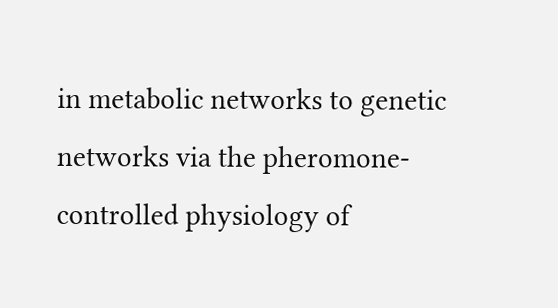in metabolic networks to genetic networks via the pheromone-controlled physiology of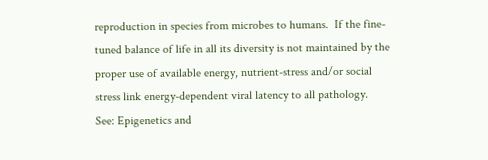reproduction in species from microbes to humans.  If the fine-tuned balance of life in all its diversity is not maintained by the proper use of available energy, nutrient-stress and/or social stress link energy-dependent viral latency to all pathology.
See: Epigenetics and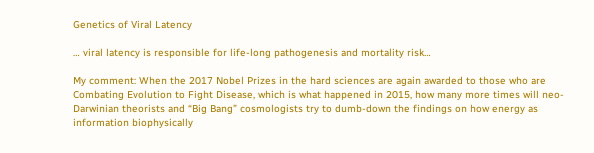Genetics of Viral Latency

… viral latency is responsible for life-long pathogenesis and mortality risk…

My comment: When the 2017 Nobel Prizes in the hard sciences are again awarded to those who are Combating Evolution to Fight Disease, which is what happened in 2015, how many more times will neo-Darwinian theorists and “Big Bang” cosmologists try to dumb-down the findings on how energy as information biophysically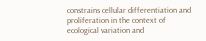constrains cellular differentiation and proliferation in the context of ecological variation and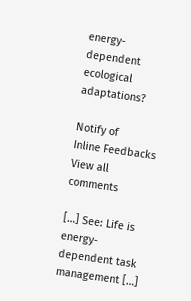energy-dependent ecological adaptations?

Notify of
Inline Feedbacks
View all comments

[…] See: Life is energy-dependent task management […]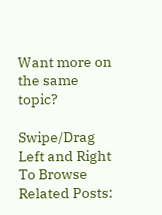Want more on the same topic?

Swipe/Drag Left and Right To Browse Related Posts: